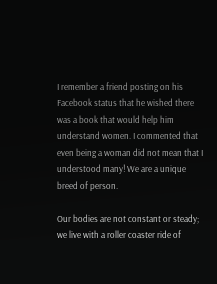I remember a friend posting on his Facebook status that he wished there was a book that would help him understand women. I commented that even being a woman did not mean that I understood many! We are a unique breed of person.

Our bodies are not constant or steady; we live with a roller coaster ride of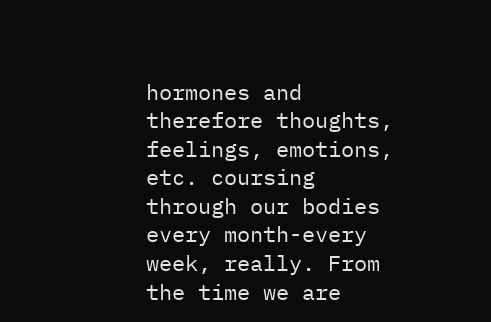hormones and therefore thoughts, feelings, emotions, etc. coursing through our bodies every month-every week, really. From the time we are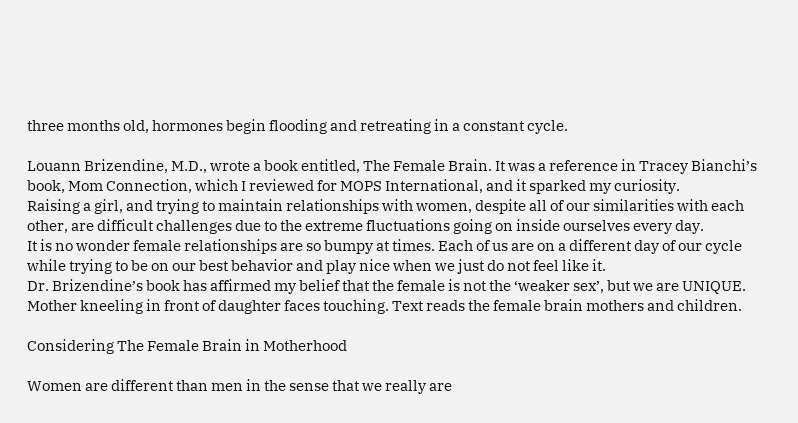three months old, hormones begin flooding and retreating in a constant cycle.

Louann Brizendine, M.D., wrote a book entitled, The Female Brain. It was a reference in Tracey Bianchi’s book, Mom Connection, which I reviewed for MOPS International, and it sparked my curiosity.
Raising a girl, and trying to maintain relationships with women, despite all of our similarities with each other, are difficult challenges due to the extreme fluctuations going on inside ourselves every day.
It is no wonder female relationships are so bumpy at times. Each of us are on a different day of our cycle while trying to be on our best behavior and play nice when we just do not feel like it.
Dr. Brizendine’s book has affirmed my belief that the female is not the ‘weaker sex’, but we are UNIQUE.
Mother kneeling in front of daughter faces touching. Text reads the female brain mothers and children.

Considering The Female Brain in Motherhood

Women are different than men in the sense that we really are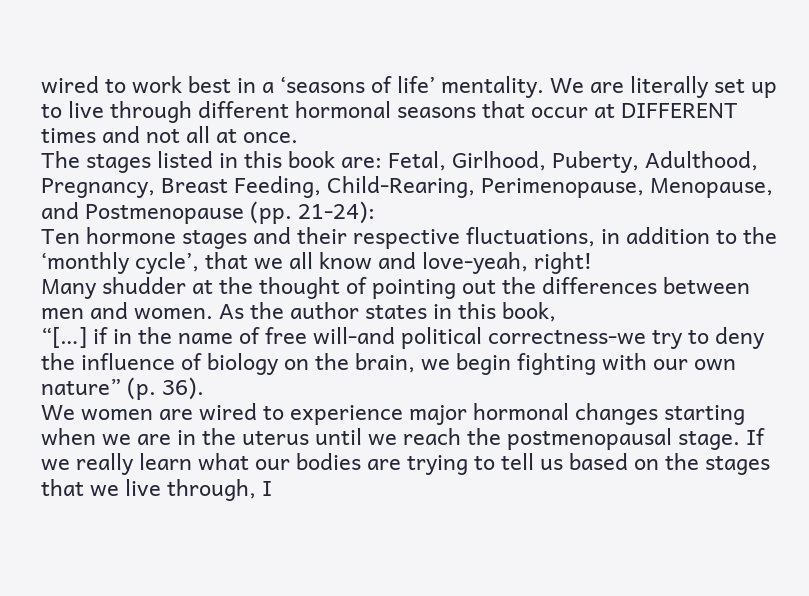wired to work best in a ‘seasons of life’ mentality. We are literally set up to live through different hormonal seasons that occur at DIFFERENT times and not all at once.
The stages listed in this book are: Fetal, Girlhood, Puberty, Adulthood, Pregnancy, Breast Feeding, Child-Rearing, Perimenopause, Menopause, and Postmenopause (pp. 21-24):
Ten hormone stages and their respective fluctuations, in addition to the ‘monthly cycle’, that we all know and love-yeah, right!
Many shudder at the thought of pointing out the differences between men and women. As the author states in this book,
“[…] if in the name of free will-and political correctness-we try to deny the influence of biology on the brain, we begin fighting with our own nature” (p. 36).
We women are wired to experience major hormonal changes starting when we are in the uterus until we reach the postmenopausal stage. If we really learn what our bodies are trying to tell us based on the stages that we live through, I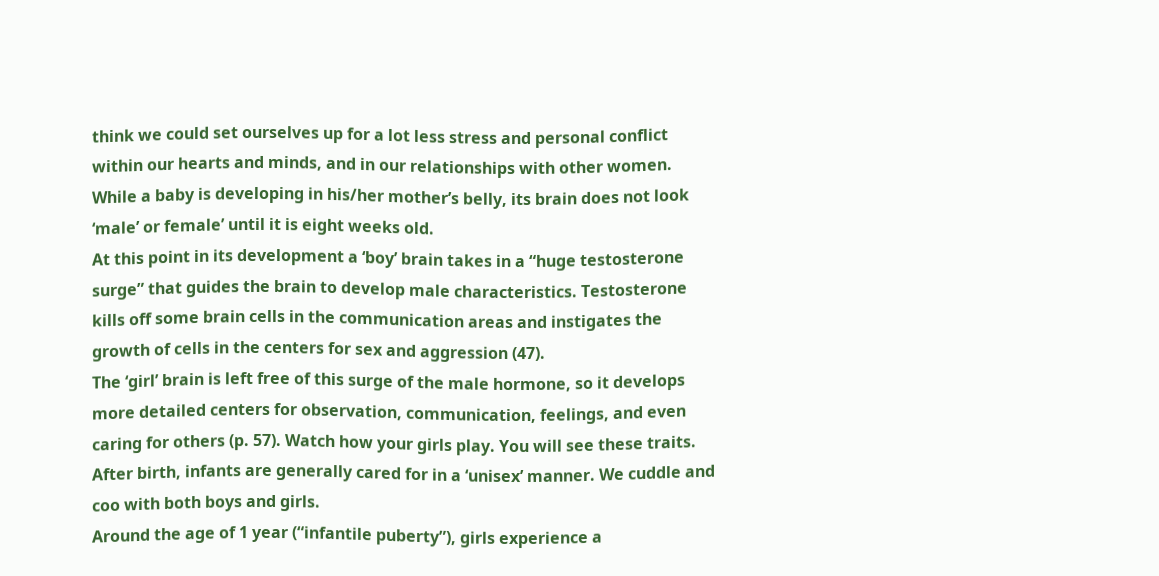think we could set ourselves up for a lot less stress and personal conflict within our hearts and minds, and in our relationships with other women.
While a baby is developing in his/her mother’s belly, its brain does not look ‘male’ or female’ until it is eight weeks old.
At this point in its development a ‘boy’ brain takes in a “huge testosterone surge” that guides the brain to develop male characteristics. Testosterone kills off some brain cells in the communication areas and instigates the growth of cells in the centers for sex and aggression (47).
The ‘girl’ brain is left free of this surge of the male hormone, so it develops more detailed centers for observation, communication, feelings, and even caring for others (p. 57). Watch how your girls play. You will see these traits.
After birth, infants are generally cared for in a ‘unisex’ manner. We cuddle and coo with both boys and girls.
Around the age of 1 year (“infantile puberty”), girls experience a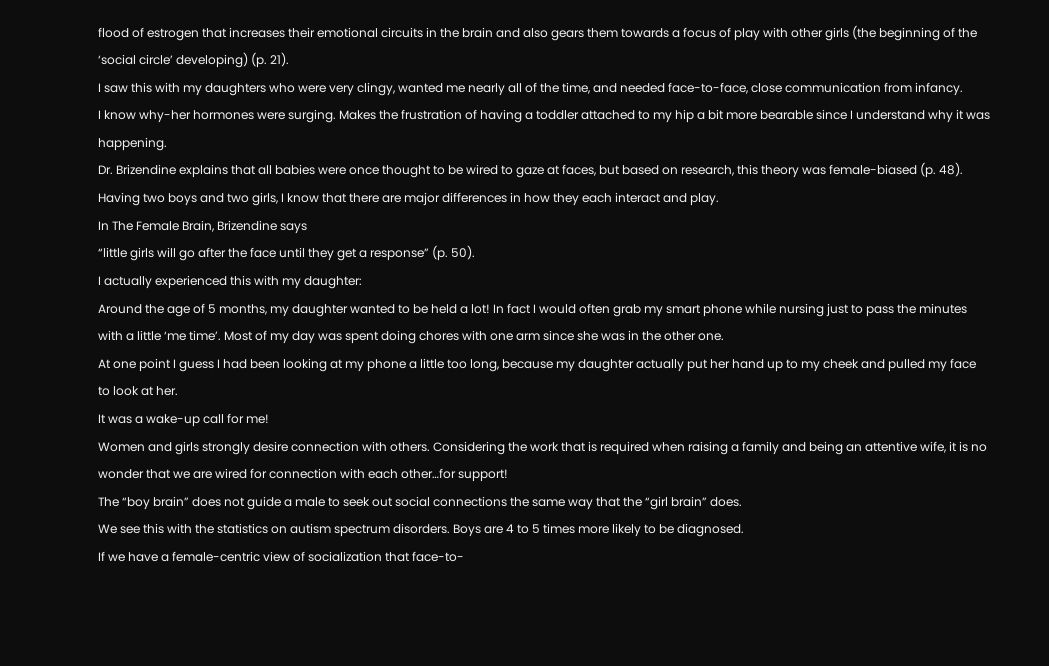flood of estrogen that increases their emotional circuits in the brain and also gears them towards a focus of play with other girls (the beginning of the ‘social circle’ developing) (p. 21).
I saw this with my daughters who were very clingy, wanted me nearly all of the time, and needed face-to-face, close communication from infancy.
I know why-her hormones were surging. Makes the frustration of having a toddler attached to my hip a bit more bearable since I understand why it was happening.
Dr. Brizendine explains that all babies were once thought to be wired to gaze at faces, but based on research, this theory was female-biased (p. 48).
Having two boys and two girls, I know that there are major differences in how they each interact and play.
In The Female Brain, Brizendine says
“little girls will go after the face until they get a response” (p. 50).
I actually experienced this with my daughter:
Around the age of 5 months, my daughter wanted to be held a lot! In fact I would often grab my smart phone while nursing just to pass the minutes with a little ‘me time’. Most of my day was spent doing chores with one arm since she was in the other one.
At one point I guess I had been looking at my phone a little too long, because my daughter actually put her hand up to my cheek and pulled my face to look at her.
It was a wake-up call for me!
Women and girls strongly desire connection with others. Considering the work that is required when raising a family and being an attentive wife, it is no wonder that we are wired for connection with each other…for support!
The “boy brain” does not guide a male to seek out social connections the same way that the “girl brain” does.
We see this with the statistics on autism spectrum disorders. Boys are 4 to 5 times more likely to be diagnosed.
If we have a female-centric view of socialization that face-to-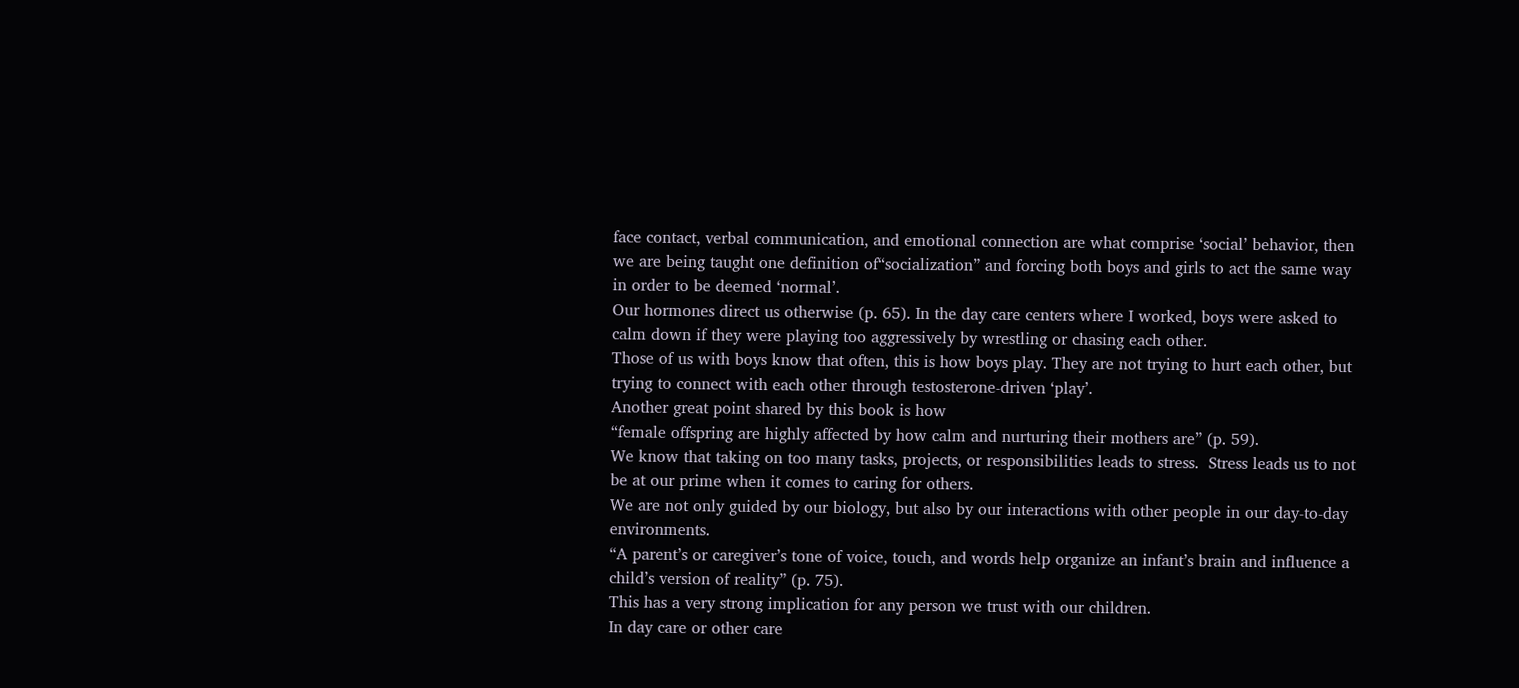face contact, verbal communication, and emotional connection are what comprise ‘social’ behavior, then we are being taught one definition of“socialization” and forcing both boys and girls to act the same way in order to be deemed ‘normal’.
Our hormones direct us otherwise (p. 65). In the day care centers where I worked, boys were asked to calm down if they were playing too aggressively by wrestling or chasing each other.
Those of us with boys know that often, this is how boys play. They are not trying to hurt each other, but trying to connect with each other through testosterone-driven ‘play’.
Another great point shared by this book is how
“female offspring are highly affected by how calm and nurturing their mothers are” (p. 59).
We know that taking on too many tasks, projects, or responsibilities leads to stress.  Stress leads us to not be at our prime when it comes to caring for others.
We are not only guided by our biology, but also by our interactions with other people in our day-to-day environments.
“A parent’s or caregiver’s tone of voice, touch, and words help organize an infant’s brain and influence a child’s version of reality” (p. 75).
This has a very strong implication for any person we trust with our children.
In day care or other care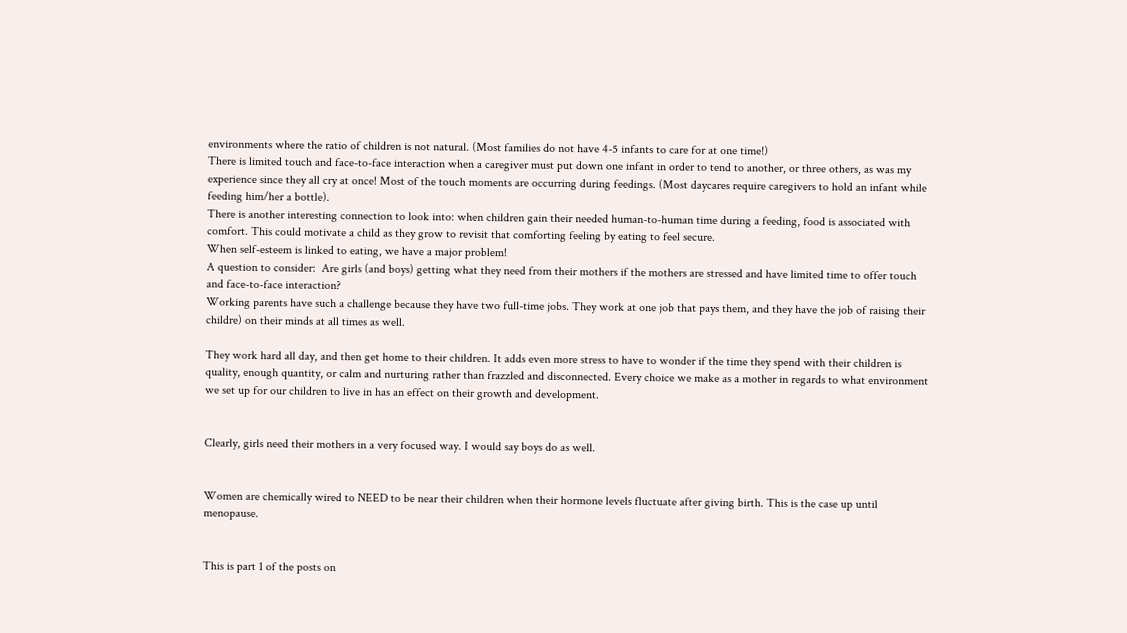environments where the ratio of children is not natural. (Most families do not have 4-5 infants to care for at one time!)
There is limited touch and face-to-face interaction when a caregiver must put down one infant in order to tend to another, or three others, as was my experience since they all cry at once! Most of the touch moments are occurring during feedings. (Most daycares require caregivers to hold an infant while feeding him/her a bottle).
There is another interesting connection to look into: when children gain their needed human-to-human time during a feeding, food is associated with comfort. This could motivate a child as they grow to revisit that comforting feeling by eating to feel secure.
When self-esteem is linked to eating, we have a major problem!
A question to consider:  Are girls (and boys) getting what they need from their mothers if the mothers are stressed and have limited time to offer touch and face-to-face interaction?
Working parents have such a challenge because they have two full-time jobs. They work at one job that pays them, and they have the job of raising their childre) on their minds at all times as well.

They work hard all day, and then get home to their children. It adds even more stress to have to wonder if the time they spend with their children is quality, enough quantity, or calm and nurturing rather than frazzled and disconnected. Every choice we make as a mother in regards to what environment we set up for our children to live in has an effect on their growth and development.


Clearly, girls need their mothers in a very focused way. I would say boys do as well.


Women are chemically wired to NEED to be near their children when their hormone levels fluctuate after giving birth. This is the case up until menopause.


This is part 1 of the posts on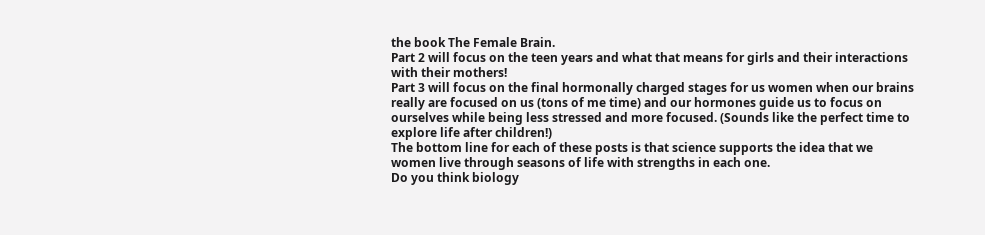the book The Female Brain.
Part 2 will focus on the teen years and what that means for girls and their interactions with their mothers!
Part 3 will focus on the final hormonally charged stages for us women when our brains really are focused on us (tons of me time) and our hormones guide us to focus on ourselves while being less stressed and more focused. (Sounds like the perfect time to explore life after children!)
The bottom line for each of these posts is that science supports the idea that we women live through seasons of life with strengths in each one.
Do you think biology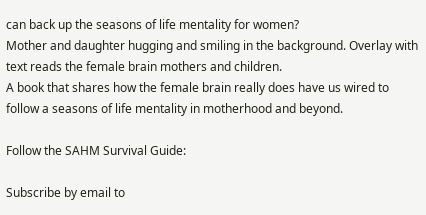can back up the seasons of life mentality for women?
Mother and daughter hugging and smiling in the background. Overlay with text reads the female brain mothers and children.
A book that shares how the female brain really does have us wired to follow a seasons of life mentality in motherhood and beyond.

Follow the SAHM Survival Guide:

Subscribe by email to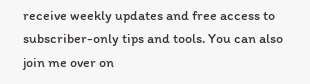receive weekly updates and free access to subscriber-only tips and tools. You can also join me over on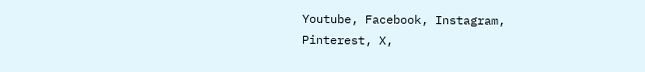Youtube, Facebook, Instagram, Pinterest, X,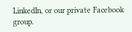LinkedIn, or our private Facebook group.